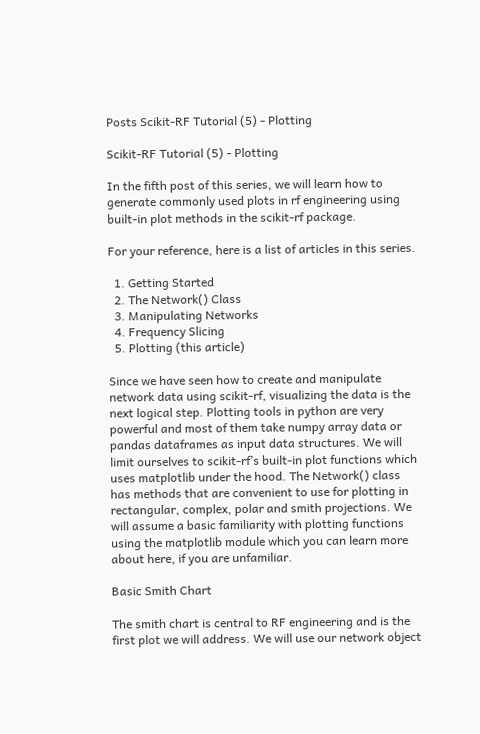Posts Scikit-RF Tutorial (5) - Plotting

Scikit-RF Tutorial (5) - Plotting

In the fifth post of this series, we will learn how to generate commonly used plots in rf engineering using built-in plot methods in the scikit-rf package.

For your reference, here is a list of articles in this series.

  1. Getting Started
  2. The Network() Class
  3. Manipulating Networks
  4. Frequency Slicing
  5. Plotting (this article)

Since we have seen how to create and manipulate network data using scikit-rf, visualizing the data is the next logical step. Plotting tools in python are very powerful and most of them take numpy array data or pandas dataframes as input data structures. We will limit ourselves to scikit-rf’s built-in plot functions which uses matplotlib under the hood. The Network() class has methods that are convenient to use for plotting in rectangular, complex, polar and smith projections. We will assume a basic familiarity with plotting functions using the matplotlib module which you can learn more about here, if you are unfamiliar.

Basic Smith Chart

The smith chart is central to RF engineering and is the first plot we will address. We will use our network object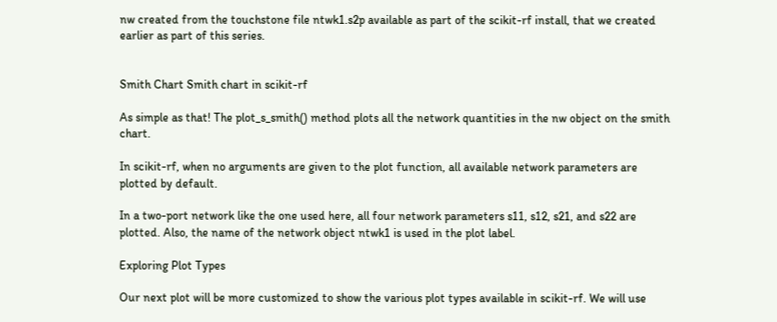nw created from the touchstone file ntwk1.s2p available as part of the scikit-rf install, that we created earlier as part of this series.


Smith Chart Smith chart in scikit-rf

As simple as that! The plot_s_smith() method plots all the network quantities in the nw object on the smith chart.

In scikit-rf, when no arguments are given to the plot function, all available network parameters are plotted by default.

In a two-port network like the one used here, all four network parameters s11, s12, s21, and s22 are plotted. Also, the name of the network object ntwk1 is used in the plot label.

Exploring Plot Types

Our next plot will be more customized to show the various plot types available in scikit-rf. We will use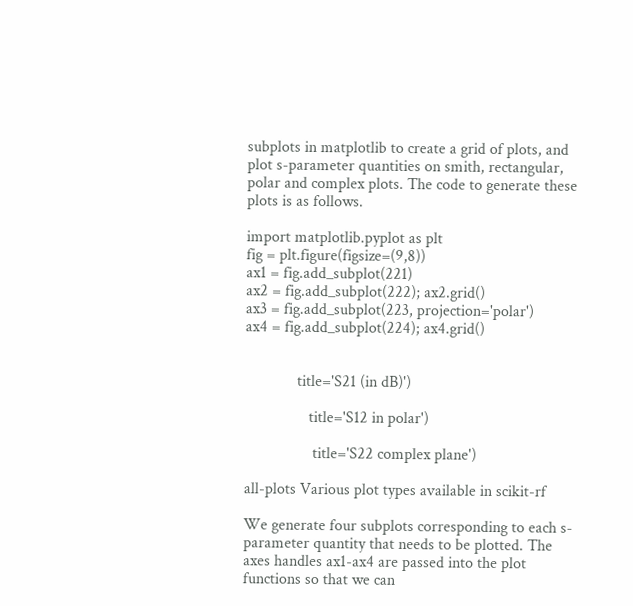subplots in matplotlib to create a grid of plots, and plot s-parameter quantities on smith, rectangular, polar and complex plots. The code to generate these plots is as follows.

import matplotlib.pyplot as plt
fig = plt.figure(figsize=(9,8))
ax1 = fig.add_subplot(221)
ax2 = fig.add_subplot(222); ax2.grid()
ax3 = fig.add_subplot(223, projection='polar')
ax4 = fig.add_subplot(224); ax4.grid()


             title='S21 (in dB)')

                title='S12 in polar')

                 title='S22 complex plane')

all-plots Various plot types available in scikit-rf

We generate four subplots corresponding to each s-parameter quantity that needs to be plotted. The axes handles ax1-ax4 are passed into the plot functions so that we can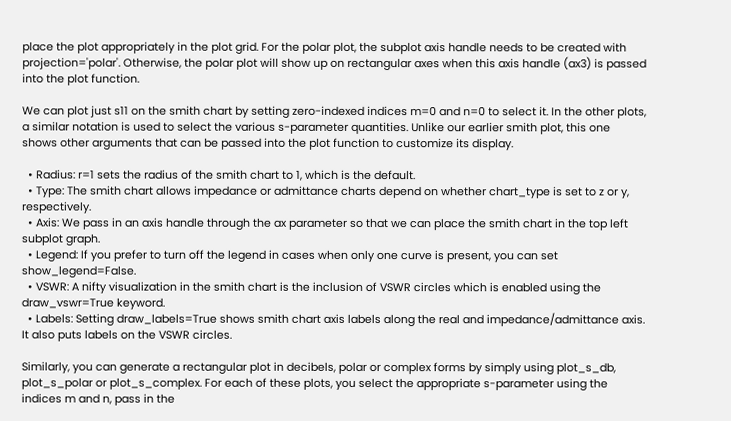place the plot appropriately in the plot grid. For the polar plot, the subplot axis handle needs to be created with projection='polar'. Otherwise, the polar plot will show up on rectangular axes when this axis handle (ax3) is passed into the plot function.

We can plot just s11 on the smith chart by setting zero-indexed indices m=0 and n=0 to select it. In the other plots, a similar notation is used to select the various s-parameter quantities. Unlike our earlier smith plot, this one shows other arguments that can be passed into the plot function to customize its display.

  • Radius: r=1 sets the radius of the smith chart to 1, which is the default.
  • Type: The smith chart allows impedance or admittance charts depend on whether chart_type is set to z or y, respectively.
  • Axis: We pass in an axis handle through the ax parameter so that we can place the smith chart in the top left subplot graph.
  • Legend: If you prefer to turn off the legend in cases when only one curve is present, you can set show_legend=False.
  • VSWR: A nifty visualization in the smith chart is the inclusion of VSWR circles which is enabled using the draw_vswr=True keyword.
  • Labels: Setting draw_labels=True shows smith chart axis labels along the real and impedance/admittance axis. It also puts labels on the VSWR circles.

Similarly, you can generate a rectangular plot in decibels, polar or complex forms by simply using plot_s_db, plot_s_polar or plot_s_complex. For each of these plots, you select the appropriate s-parameter using the indices m and n, pass in the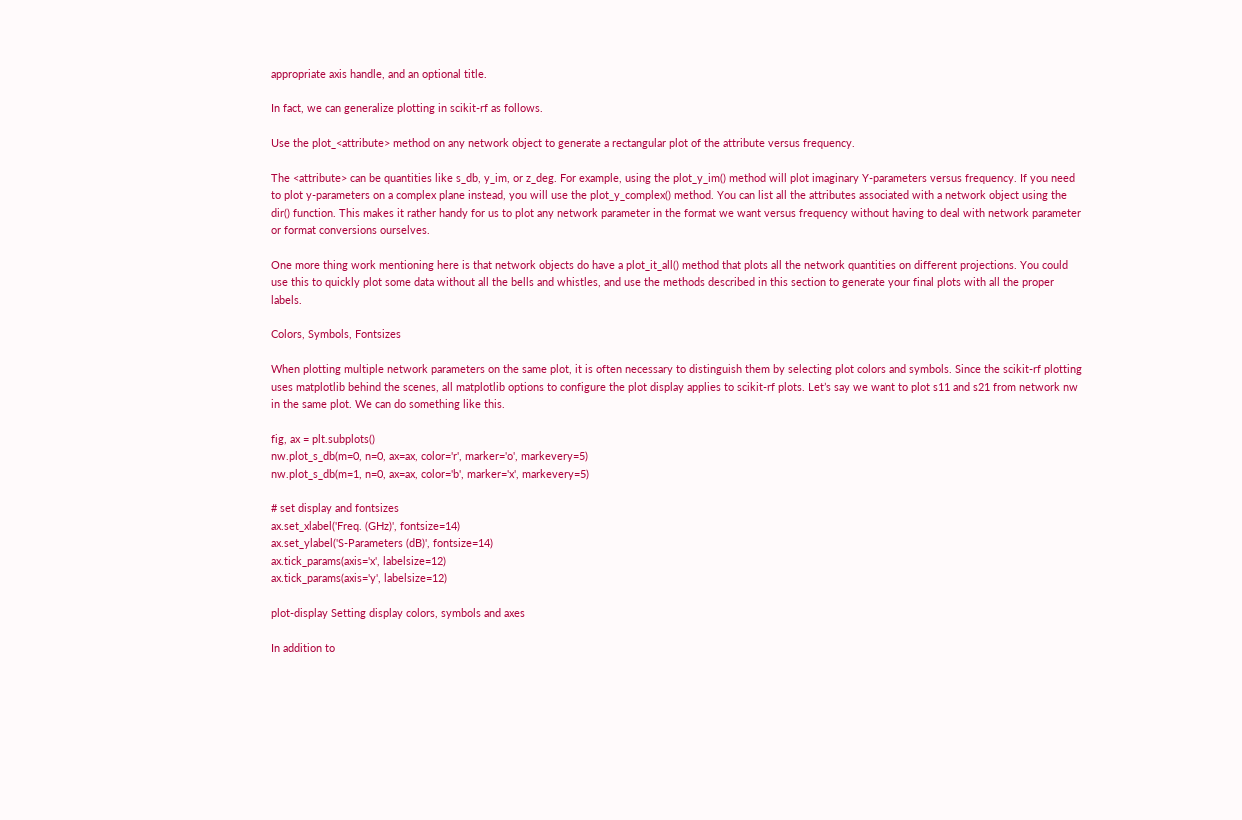appropriate axis handle, and an optional title.

In fact, we can generalize plotting in scikit-rf as follows.

Use the plot_<attribute> method on any network object to generate a rectangular plot of the attribute versus frequency.

The <attribute> can be quantities like s_db, y_im, or z_deg. For example, using the plot_y_im() method will plot imaginary Y-parameters versus frequency. If you need to plot y-parameters on a complex plane instead, you will use the plot_y_complex() method. You can list all the attributes associated with a network object using the dir() function. This makes it rather handy for us to plot any network parameter in the format we want versus frequency without having to deal with network parameter or format conversions ourselves.

One more thing work mentioning here is that network objects do have a plot_it_all() method that plots all the network quantities on different projections. You could use this to quickly plot some data without all the bells and whistles, and use the methods described in this section to generate your final plots with all the proper labels.

Colors, Symbols, Fontsizes

When plotting multiple network parameters on the same plot, it is often necessary to distinguish them by selecting plot colors and symbols. Since the scikit-rf plotting uses matplotlib behind the scenes, all matplotlib options to configure the plot display applies to scikit-rf plots. Let’s say we want to plot s11 and s21 from network nw in the same plot. We can do something like this.

fig, ax = plt.subplots()
nw.plot_s_db(m=0, n=0, ax=ax, color='r', marker='o', markevery=5)
nw.plot_s_db(m=1, n=0, ax=ax, color='b', marker='x', markevery=5)

# set display and fontsizes
ax.set_xlabel('Freq. (GHz)', fontsize=14)
ax.set_ylabel('S-Parameters (dB)', fontsize=14)
ax.tick_params(axis='x', labelsize=12)
ax.tick_params(axis='y', labelsize=12)

plot-display Setting display colors, symbols and axes

In addition to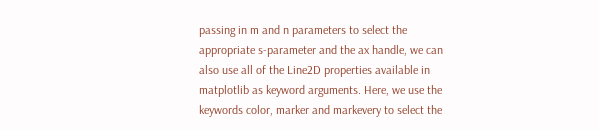passing in m and n parameters to select the appropriate s-parameter and the ax handle, we can also use all of the Line2D properties available in matplotlib as keyword arguments. Here, we use the keywords color, marker and markevery to select the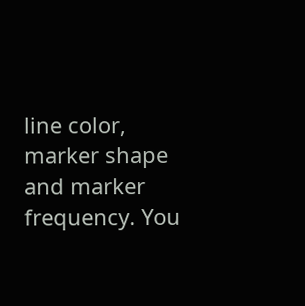line color, marker shape and marker frequency. You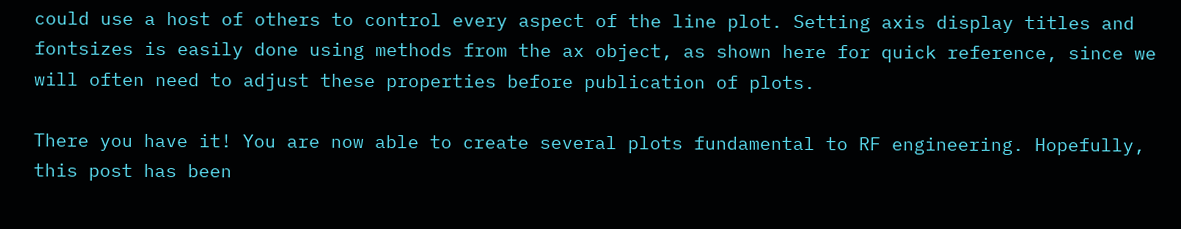could use a host of others to control every aspect of the line plot. Setting axis display titles and fontsizes is easily done using methods from the ax object, as shown here for quick reference, since we will often need to adjust these properties before publication of plots.

There you have it! You are now able to create several plots fundamental to RF engineering. Hopefully, this post has been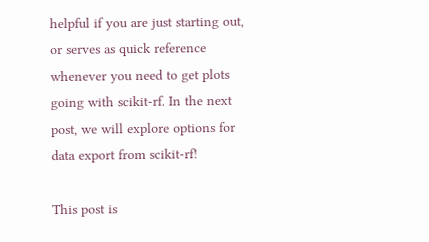helpful if you are just starting out, or serves as quick reference whenever you need to get plots going with scikit-rf. In the next post, we will explore options for data export from scikit-rf!

This post is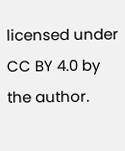licensed under CC BY 4.0 by the author.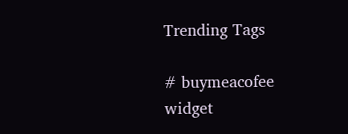Trending Tags

# buymeacofee widget